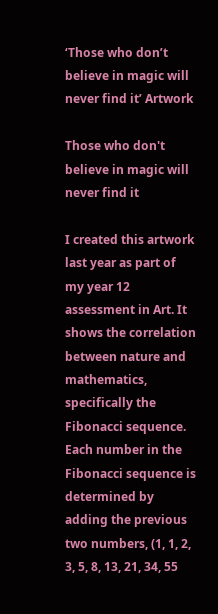‘Those who don’t believe in magic will never find it’ Artwork

Those who don't believe in magic will never find it

I created this artwork last year as part of my year 12 assessment in Art. It shows the correlation between nature and mathematics, specifically the Fibonacci sequence. Each number in the Fibonacci sequence is determined by adding the previous two numbers, (1, 1, 2, 3, 5, 8, 13, 21, 34, 55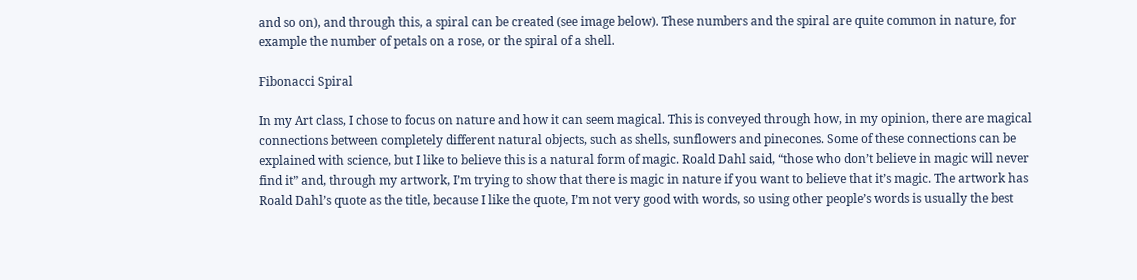and so on), and through this, a spiral can be created (see image below). These numbers and the spiral are quite common in nature, for example the number of petals on a rose, or the spiral of a shell.

Fibonacci Spiral

In my Art class, I chose to focus on nature and how it can seem magical. This is conveyed through how, in my opinion, there are magical connections between completely different natural objects, such as shells, sunflowers and pinecones. Some of these connections can be explained with science, but I like to believe this is a natural form of magic. Roald Dahl said, “those who don’t believe in magic will never find it” and, through my artwork, I’m trying to show that there is magic in nature if you want to believe that it’s magic. The artwork has Roald Dahl’s quote as the title, because I like the quote, I’m not very good with words, so using other people’s words is usually the best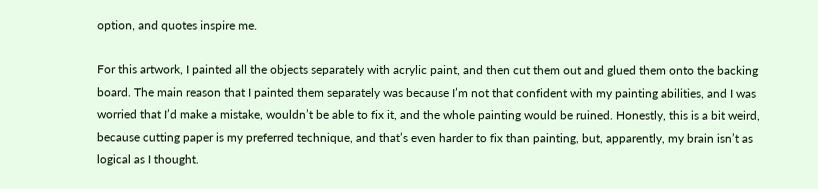option, and quotes inspire me.

For this artwork, I painted all the objects separately with acrylic paint, and then cut them out and glued them onto the backing board. The main reason that I painted them separately was because I’m not that confident with my painting abilities, and I was worried that I’d make a mistake, wouldn’t be able to fix it, and the whole painting would be ruined. Honestly, this is a bit weird, because cutting paper is my preferred technique, and that’s even harder to fix than painting, but, apparently, my brain isn’t as logical as I thought.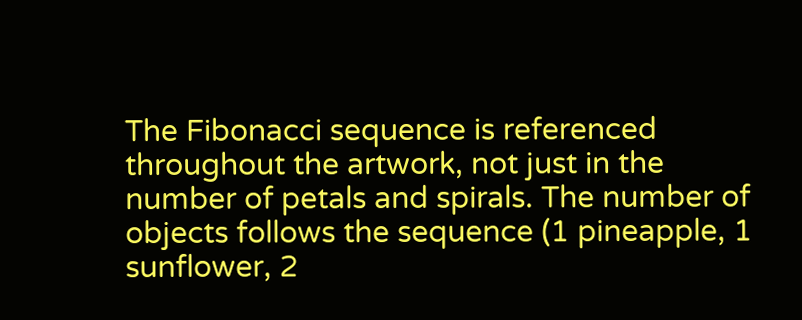The Fibonacci sequence is referenced throughout the artwork, not just in the number of petals and spirals. The number of objects follows the sequence (1 pineapple, 1 sunflower, 2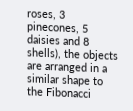roses, 3 pinecones, 5 daisies and 8 shells), the objects are arranged in a similar shape to the Fibonacci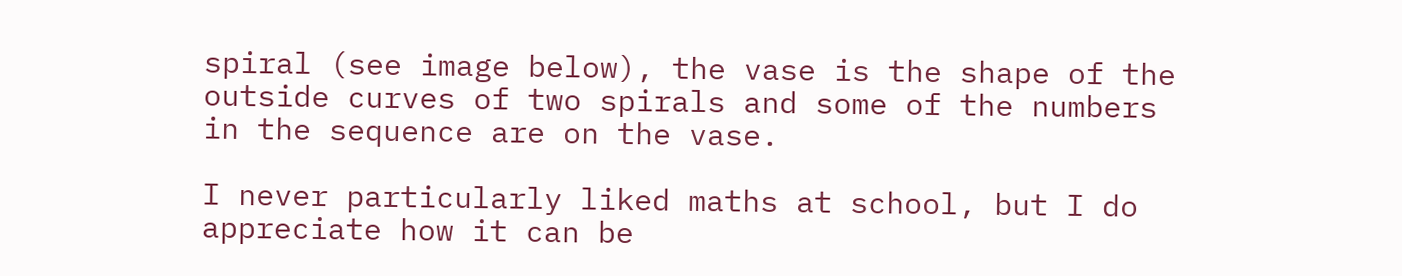spiral (see image below), the vase is the shape of the outside curves of two spirals and some of the numbers in the sequence are on the vase.

I never particularly liked maths at school, but I do appreciate how it can be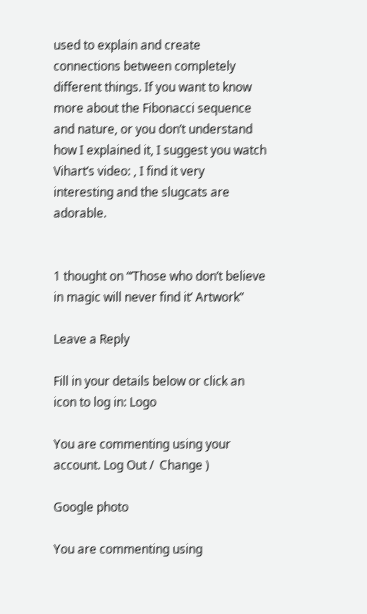used to explain and create connections between completely different things. If you want to know more about the Fibonacci sequence and nature, or you don’t understand how I explained it, I suggest you watch Vihart’s video: , I find it very interesting and the slugcats are adorable.


1 thought on “‘Those who don’t believe in magic will never find it’ Artwork”

Leave a Reply

Fill in your details below or click an icon to log in: Logo

You are commenting using your account. Log Out /  Change )

Google photo

You are commenting using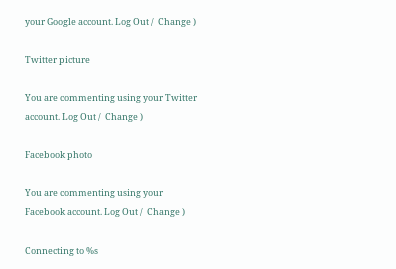your Google account. Log Out /  Change )

Twitter picture

You are commenting using your Twitter account. Log Out /  Change )

Facebook photo

You are commenting using your Facebook account. Log Out /  Change )

Connecting to %s